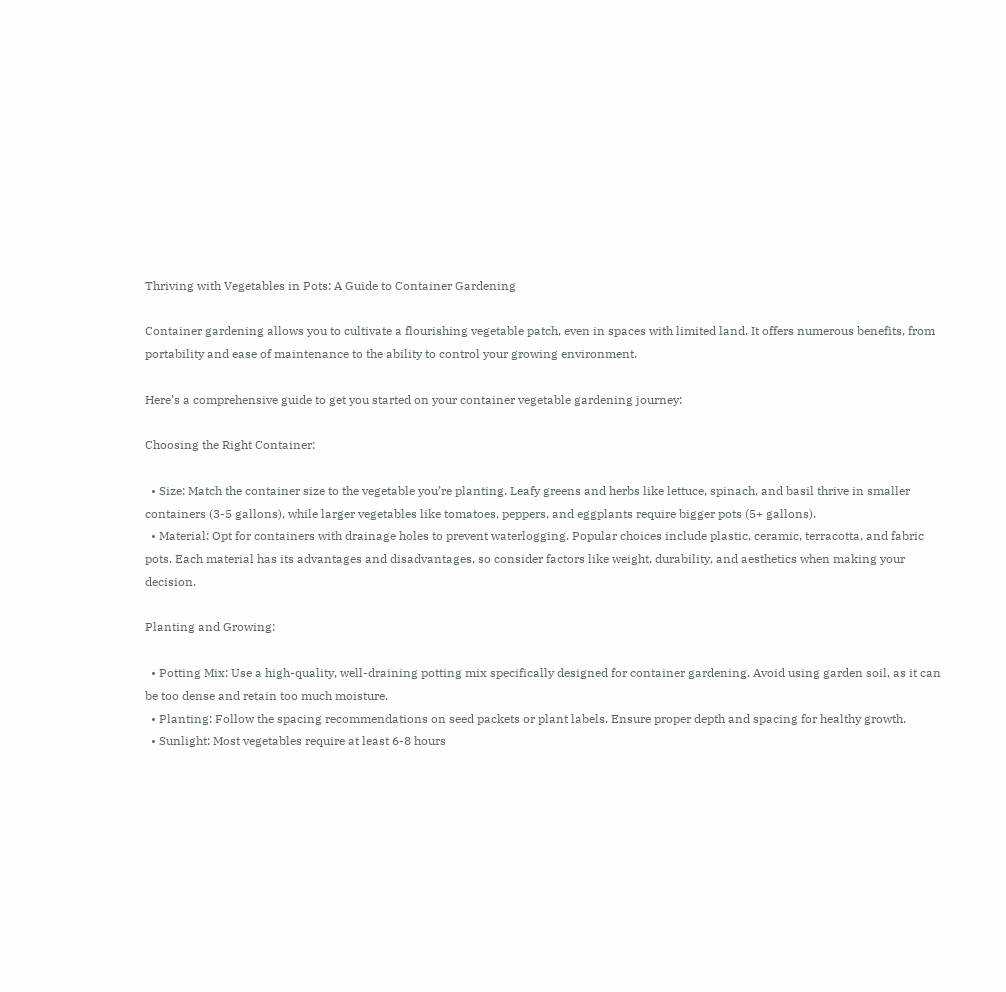Thriving with Vegetables in Pots: A Guide to Container Gardening

Container gardening allows you to cultivate a flourishing vegetable patch, even in spaces with limited land. It offers numerous benefits, from portability and ease of maintenance to the ability to control your growing environment.

Here’s a comprehensive guide to get you started on your container vegetable gardening journey:

Choosing the Right Container:

  • Size: Match the container size to the vegetable you’re planting. Leafy greens and herbs like lettuce, spinach, and basil thrive in smaller containers (3-5 gallons), while larger vegetables like tomatoes, peppers, and eggplants require bigger pots (5+ gallons).
  • Material: Opt for containers with drainage holes to prevent waterlogging. Popular choices include plastic, ceramic, terracotta, and fabric pots. Each material has its advantages and disadvantages, so consider factors like weight, durability, and aesthetics when making your decision.

Planting and Growing:

  • Potting Mix: Use a high-quality, well-draining potting mix specifically designed for container gardening. Avoid using garden soil, as it can be too dense and retain too much moisture.
  • Planting: Follow the spacing recommendations on seed packets or plant labels. Ensure proper depth and spacing for healthy growth.
  • Sunlight: Most vegetables require at least 6-8 hours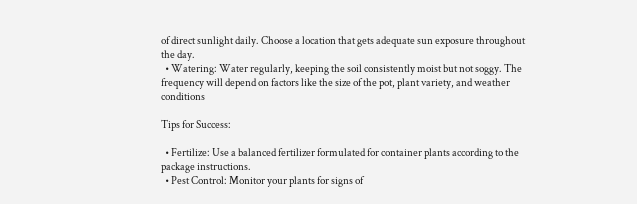of direct sunlight daily. Choose a location that gets adequate sun exposure throughout the day.
  • Watering: Water regularly, keeping the soil consistently moist but not soggy. The frequency will depend on factors like the size of the pot, plant variety, and weather conditions

Tips for Success:

  • Fertilize: Use a balanced fertilizer formulated for container plants according to the package instructions.
  • Pest Control: Monitor your plants for signs of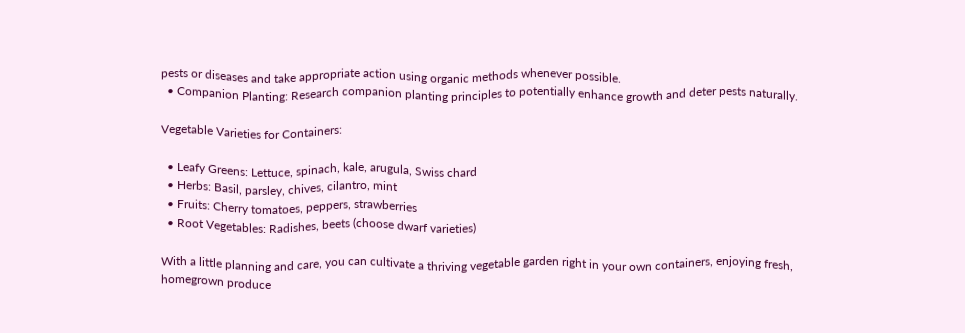pests or diseases and take appropriate action using organic methods whenever possible.
  • Companion Planting: Research companion planting principles to potentially enhance growth and deter pests naturally.

Vegetable Varieties for Containers:

  • Leafy Greens: Lettuce, spinach, kale, arugula, Swiss chard
  • Herbs: Basil, parsley, chives, cilantro, mint
  • Fruits: Cherry tomatoes, peppers, strawberries
  • Root Vegetables: Radishes, beets (choose dwarf varieties)

With a little planning and care, you can cultivate a thriving vegetable garden right in your own containers, enjoying fresh, homegrown produce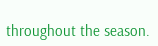throughout the season.